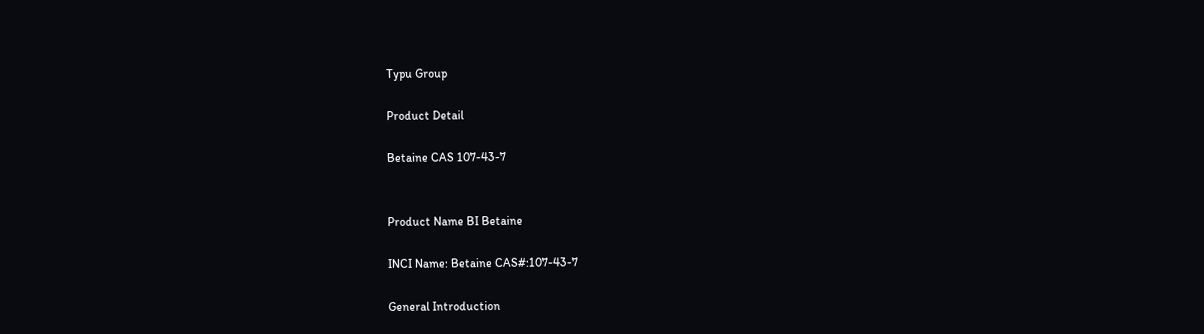Typu Group

Product Detail

Betaine CAS 107-43-7


Product Name BI Betaine

INCI Name: Betaine CAS#:107-43-7

General Introduction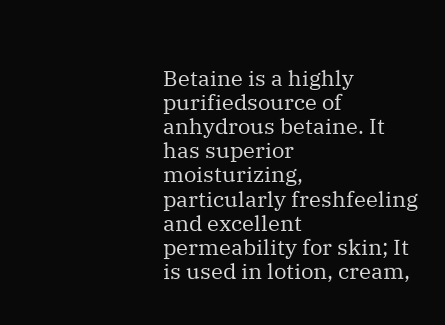Betaine is a highly purifiedsource of anhydrous betaine. It has superior moisturizing, particularly freshfeeling and excellent permeability for skin; It is used in lotion, cream,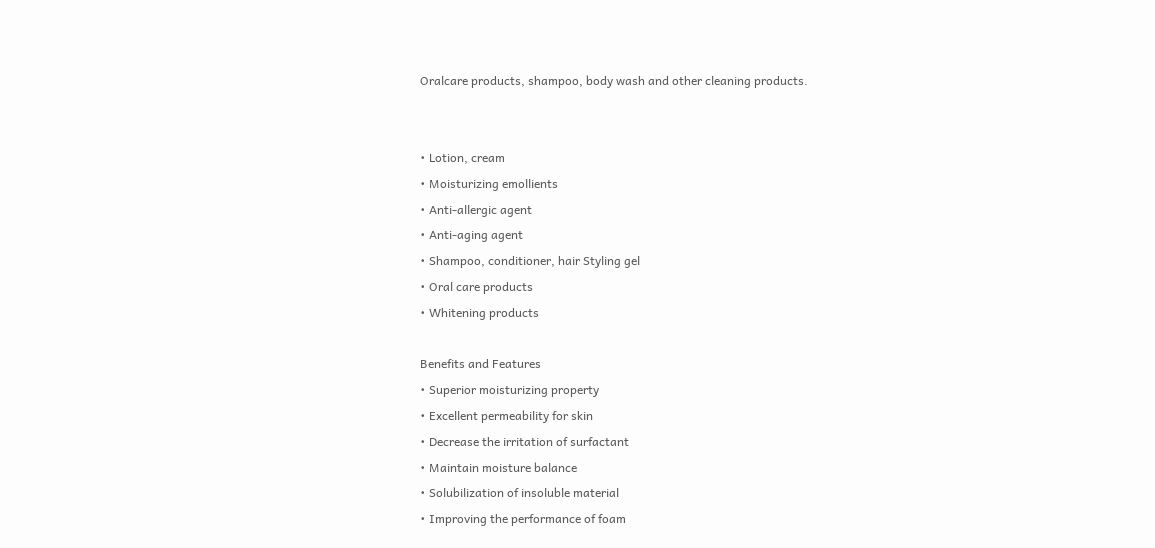Oralcare products, shampoo, body wash and other cleaning products.


• Lotion, cream
• Moisturizing emollients
• Anti-allergic agent
• Anti-aging agent
• Shampoo, conditioner, hair Styling gel
• Oral care products
• Whitening products

Benefits and Features
• Superior moisturizing property
• Excellent permeability for skin
• Decrease the irritation of surfactant
• Maintain moisture balance
• Solubilization of insoluble material
• Improving the performance of foam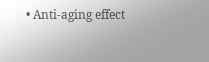• Anti-aging effect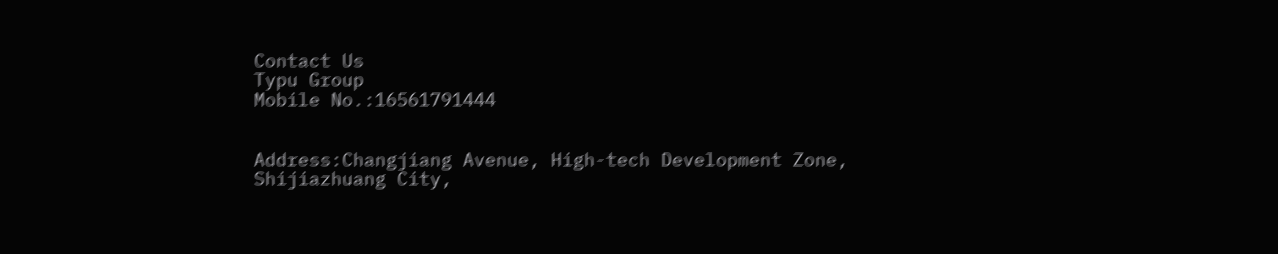Contact Us
Typu Group
Mobile No.:16561791444


Address:Changjiang Avenue, High-tech Development Zone, Shijiazhuang City,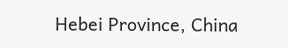Hebei Province, China